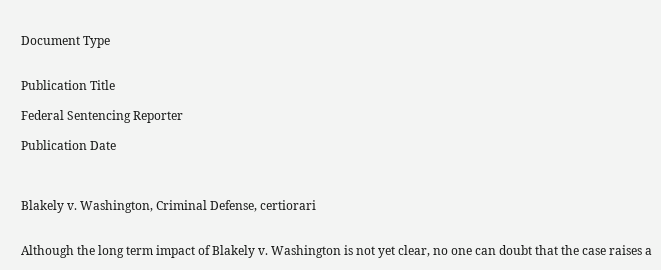Document Type


Publication Title

Federal Sentencing Reporter

Publication Date



Blakely v. Washington, Criminal Defense, certiorari


Although the long term impact of Blakely v. Washington is not yet clear, no one can doubt that the case raises a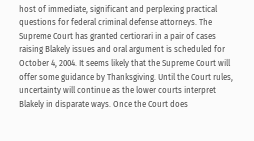host of immediate, significant and perplexing practical questions for federal criminal defense attorneys. The Supreme Court has granted certiorari in a pair of cases raising Blakely issues and oral argument is scheduled for October 4, 2004. It seems likely that the Supreme Court will offer some guidance by Thanksgiving. Until the Court rules, uncertainty will continue as the lower courts interpret Blakely in disparate ways. Once the Court does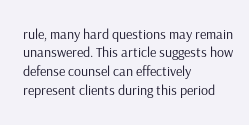rule, many hard questions may remain unanswered. This article suggests how defense counsel can effectively represent clients during this period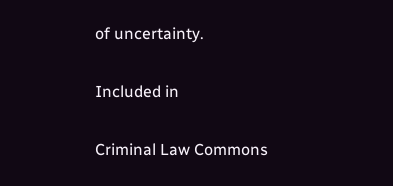of uncertainty.

Included in

Criminal Law Commons